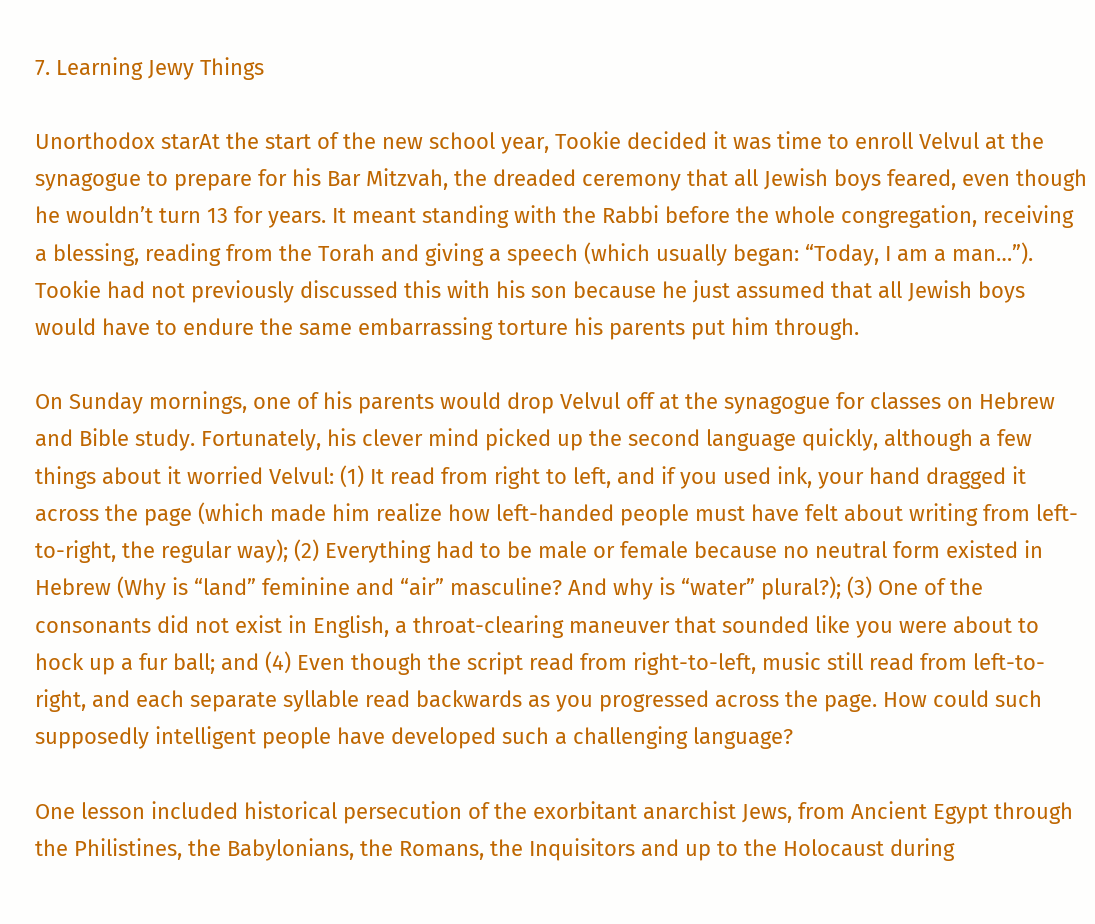7. Learning Jewy Things

Unorthodox starAt the start of the new school year, Tookie decided it was time to enroll Velvul at the synagogue to prepare for his Bar Mitzvah, the dreaded ceremony that all Jewish boys feared, even though he wouldn’t turn 13 for years. It meant standing with the Rabbi before the whole congregation, receiving a blessing, reading from the Torah and giving a speech (which usually began: “Today, I am a man…”). Tookie had not previously discussed this with his son because he just assumed that all Jewish boys would have to endure the same embarrassing torture his parents put him through.

On Sunday mornings, one of his parents would drop Velvul off at the synagogue for classes on Hebrew and Bible study. Fortunately, his clever mind picked up the second language quickly, although a few things about it worried Velvul: (1) It read from right to left, and if you used ink, your hand dragged it across the page (which made him realize how left-handed people must have felt about writing from left-to-right, the regular way); (2) Everything had to be male or female because no neutral form existed in Hebrew (Why is “land” feminine and “air” masculine? And why is “water” plural?); (3) One of the consonants did not exist in English, a throat-clearing maneuver that sounded like you were about to hock up a fur ball; and (4) Even though the script read from right-to-left, music still read from left-to-right, and each separate syllable read backwards as you progressed across the page. How could such supposedly intelligent people have developed such a challenging language?

One lesson included historical persecution of the exorbitant anarchist Jews, from Ancient Egypt through the Philistines, the Babylonians, the Romans, the Inquisitors and up to the Holocaust during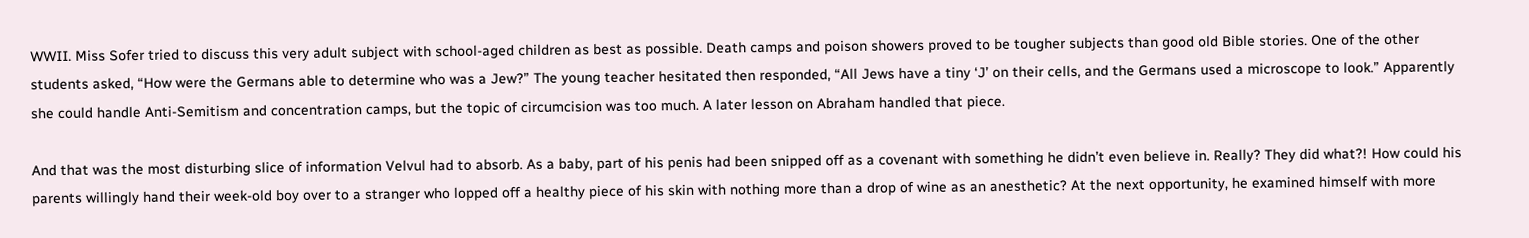WWII. Miss Sofer tried to discuss this very adult subject with school-aged children as best as possible. Death camps and poison showers proved to be tougher subjects than good old Bible stories. One of the other students asked, “How were the Germans able to determine who was a Jew?” The young teacher hesitated then responded, “All Jews have a tiny ‘J’ on their cells, and the Germans used a microscope to look.” Apparently she could handle Anti-Semitism and concentration camps, but the topic of circumcision was too much. A later lesson on Abraham handled that piece.

And that was the most disturbing slice of information Velvul had to absorb. As a baby, part of his penis had been snipped off as a covenant with something he didn’t even believe in. Really? They did what?! How could his parents willingly hand their week-old boy over to a stranger who lopped off a healthy piece of his skin with nothing more than a drop of wine as an anesthetic? At the next opportunity, he examined himself with more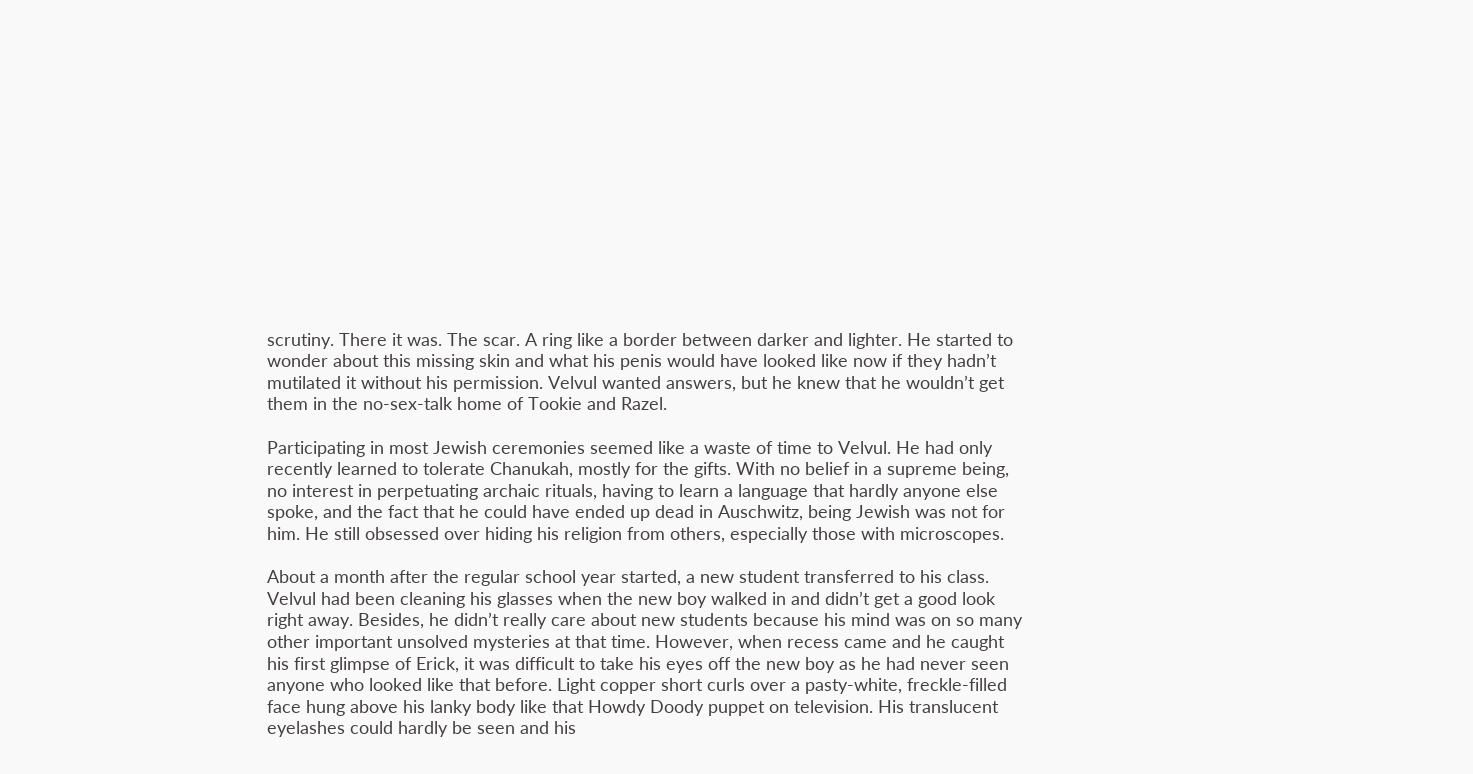scrutiny. There it was. The scar. A ring like a border between darker and lighter. He started to wonder about this missing skin and what his penis would have looked like now if they hadn’t mutilated it without his permission. Velvul wanted answers, but he knew that he wouldn’t get them in the no-sex-talk home of Tookie and Razel.

Participating in most Jewish ceremonies seemed like a waste of time to Velvul. He had only recently learned to tolerate Chanukah, mostly for the gifts. With no belief in a supreme being, no interest in perpetuating archaic rituals, having to learn a language that hardly anyone else spoke, and the fact that he could have ended up dead in Auschwitz, being Jewish was not for him. He still obsessed over hiding his religion from others, especially those with microscopes.

About a month after the regular school year started, a new student transferred to his class. Velvul had been cleaning his glasses when the new boy walked in and didn’t get a good look right away. Besides, he didn’t really care about new students because his mind was on so many other important unsolved mysteries at that time. However, when recess came and he caught his first glimpse of Erick, it was difficult to take his eyes off the new boy as he had never seen anyone who looked like that before. Light copper short curls over a pasty-white, freckle-filled face hung above his lanky body like that Howdy Doody puppet on television. His translucent eyelashes could hardly be seen and his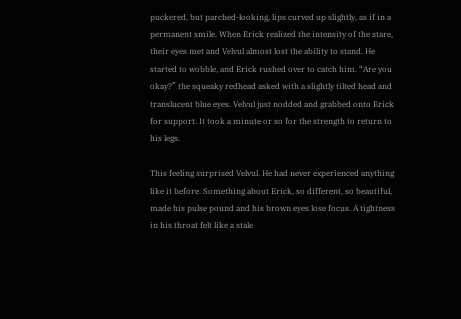puckered, but parched-looking, lips curved up slightly, as if in a permanent smile. When Erick realized the intensity of the stare, their eyes met and Velvul almost lost the ability to stand. He started to wobble, and Erick rushed over to catch him. “Are you okay?” the squeaky redhead asked with a slightly tilted head and translucent blue eyes. Velvul just nodded and grabbed onto Erick for support. It took a minute or so for the strength to return to his legs.

This feeling surprised Velvul. He had never experienced anything like it before. Something about Erick, so different, so beautiful, made his pulse pound and his brown eyes lose focus. A tightness in his throat felt like a stale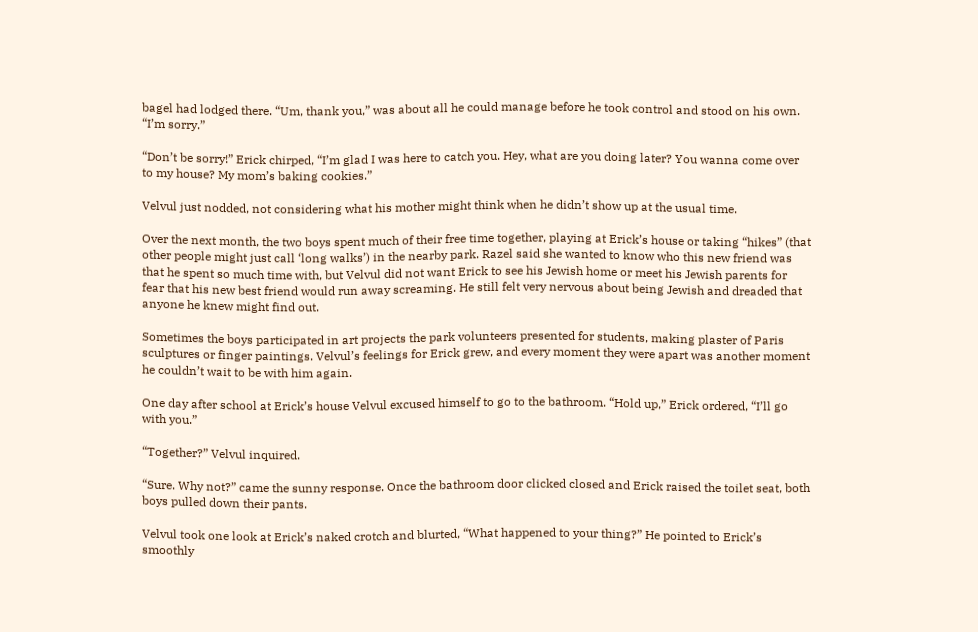bagel had lodged there. “Um, thank you,” was about all he could manage before he took control and stood on his own. “I’m sorry.”

“Don’t be sorry!” Erick chirped, “I’m glad I was here to catch you. Hey, what are you doing later? You wanna come over to my house? My mom’s baking cookies.”

Velvul just nodded, not considering what his mother might think when he didn’t show up at the usual time.

Over the next month, the two boys spent much of their free time together, playing at Erick’s house or taking “hikes” (that other people might just call ‘long walks’) in the nearby park. Razel said she wanted to know who this new friend was that he spent so much time with, but Velvul did not want Erick to see his Jewish home or meet his Jewish parents for fear that his new best friend would run away screaming. He still felt very nervous about being Jewish and dreaded that anyone he knew might find out.

Sometimes the boys participated in art projects the park volunteers presented for students, making plaster of Paris sculptures or finger paintings. Velvul’s feelings for Erick grew, and every moment they were apart was another moment he couldn’t wait to be with him again.

One day after school at Erick’s house Velvul excused himself to go to the bathroom. “Hold up,” Erick ordered, “I’ll go with you.”

“Together?” Velvul inquired.

“Sure. Why not?” came the sunny response. Once the bathroom door clicked closed and Erick raised the toilet seat, both boys pulled down their pants.

Velvul took one look at Erick’s naked crotch and blurted, “What happened to your thing?” He pointed to Erick’s smoothly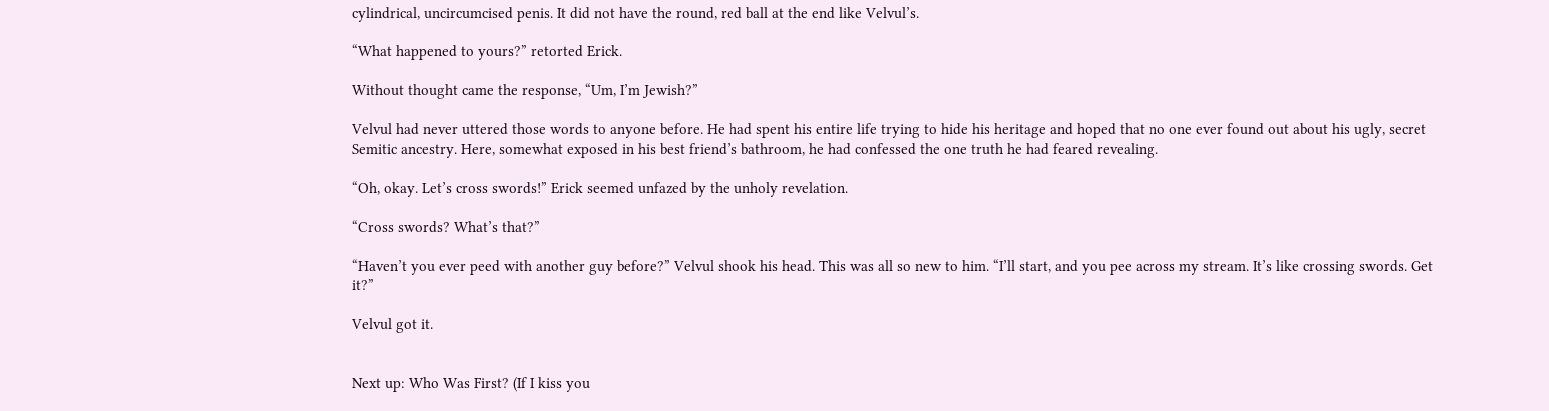cylindrical, uncircumcised penis. It did not have the round, red ball at the end like Velvul’s.

“What happened to yours?” retorted Erick.

Without thought came the response, “Um, I’m Jewish?”

Velvul had never uttered those words to anyone before. He had spent his entire life trying to hide his heritage and hoped that no one ever found out about his ugly, secret Semitic ancestry. Here, somewhat exposed in his best friend’s bathroom, he had confessed the one truth he had feared revealing.

“Oh, okay. Let’s cross swords!” Erick seemed unfazed by the unholy revelation.

“Cross swords? What’s that?”

“Haven’t you ever peed with another guy before?” Velvul shook his head. This was all so new to him. “I’ll start, and you pee across my stream. It’s like crossing swords. Get it?”

Velvul got it.


Next up: Who Was First? (If I kiss you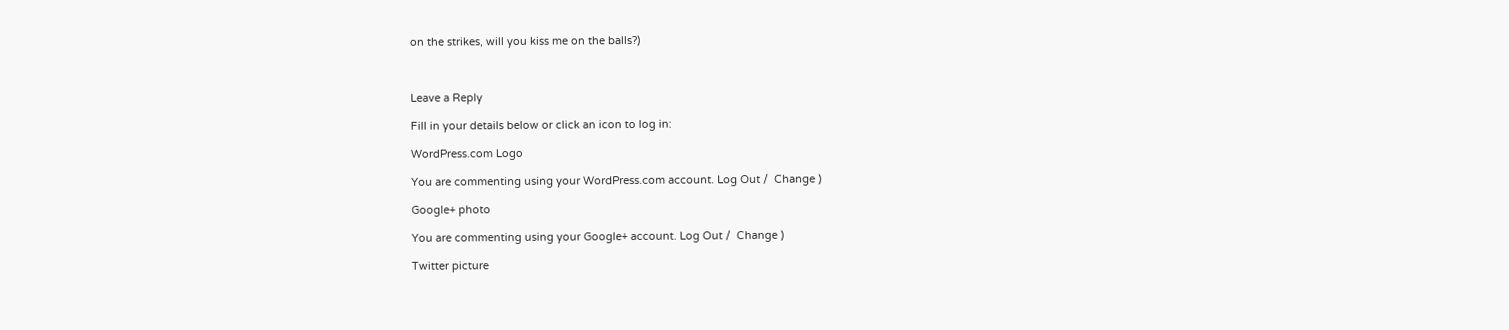on the strikes, will you kiss me on the balls?)



Leave a Reply

Fill in your details below or click an icon to log in:

WordPress.com Logo

You are commenting using your WordPress.com account. Log Out /  Change )

Google+ photo

You are commenting using your Google+ account. Log Out /  Change )

Twitter picture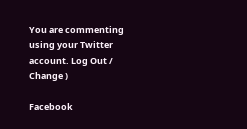You are commenting using your Twitter account. Log Out /  Change )

Facebook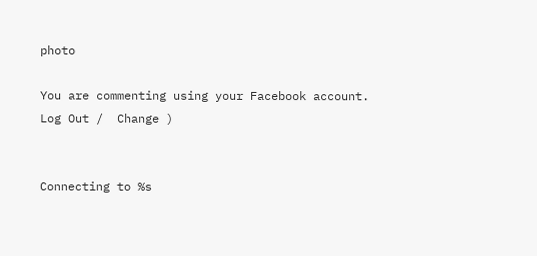photo

You are commenting using your Facebook account. Log Out /  Change )


Connecting to %s